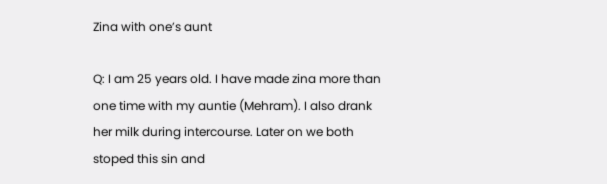Zina with one’s aunt

Q: I am 25 years old. I have made zina more than one time with my auntie (Mehram). I also drank her milk during intercourse. Later on we both stoped this sin and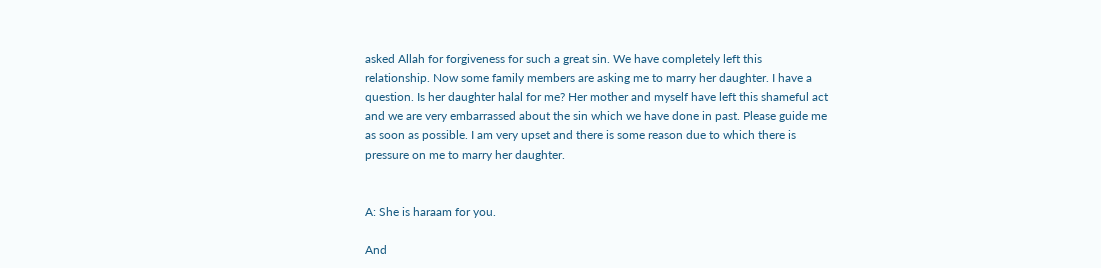asked Allah for forgiveness for such a great sin. We have completely left this relationship. Now some family members are asking me to marry her daughter. I have a question. Is her daughter halal for me? Her mother and myself have left this shameful act and we are very embarrassed about the sin which we have done in past. Please guide me as soon as possible. I am very upset and there is some reason due to which there is pressure on me to marry her daughter.


A: She is haraam for you.

And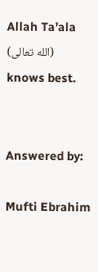Allah Ta’ala (الله تعالى) knows best.


Answered by:

Mufti Ebrahim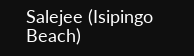Salejee (Isipingo Beach)